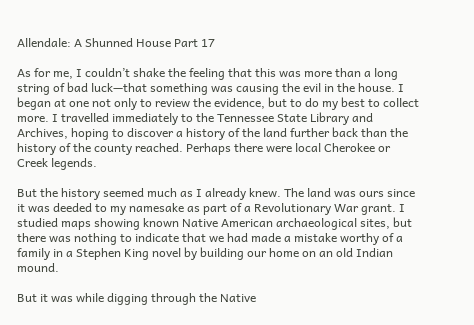Allendale: A Shunned House Part 17

As for me, I couldn’t shake the feeling that this was more than a long string of bad luck—that something was causing the evil in the house. I began at one not only to review the evidence, but to do my best to collect more. I travelled immediately to the Tennessee State Library and Archives, hoping to discover a history of the land further back than the history of the county reached. Perhaps there were local Cherokee or Creek legends.

But the history seemed much as I already knew. The land was ours since it was deeded to my namesake as part of a Revolutionary War grant. I studied maps showing known Native American archaeological sites, but there was nothing to indicate that we had made a mistake worthy of a family in a Stephen King novel by building our home on an old Indian mound.

But it was while digging through the Native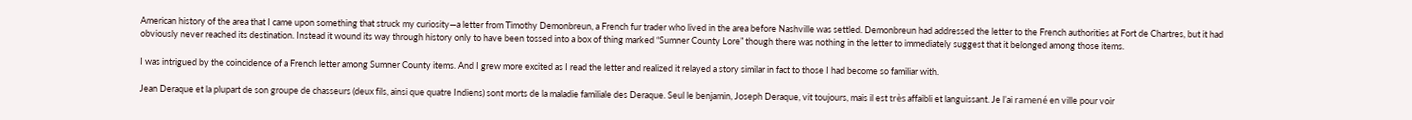American history of the area that I came upon something that struck my curiosity—a letter from Timothy Demonbreun, a French fur trader who lived in the area before Nashville was settled. Demonbreun had addressed the letter to the French authorities at Fort de Chartres, but it had obviously never reached its destination. Instead it wound its way through history only to have been tossed into a box of thing marked “Sumner County Lore” though there was nothing in the letter to immediately suggest that it belonged among those items.

I was intrigued by the coincidence of a French letter among Sumner County items. And I grew more excited as I read the letter and realized it relayed a story similar in fact to those I had become so familiar with.

Jean Deraque et la plupart de son groupe de chasseurs (deux fils, ainsi que quatre Indiens) sont morts de la maladie familiale des Deraque. Seul le benjamin, Joseph Deraque, vit toujours, mais il est très affaibli et languissant. Je l’ai ramené en ville pour voir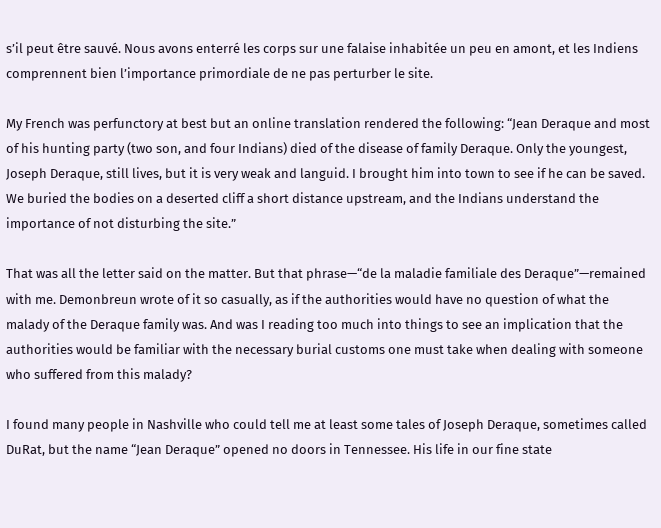s’il peut être sauvé. Nous avons enterré les corps sur une falaise inhabitée un peu en amont, et les Indiens comprennent bien l’importance primordiale de ne pas perturber le site.

My French was perfunctory at best but an online translation rendered the following: “Jean Deraque and most of his hunting party (two son, and four Indians) died of the disease of family Deraque. Only the youngest, Joseph Deraque, still lives, but it is very weak and languid. I brought him into town to see if he can be saved. We buried the bodies on a deserted cliff a short distance upstream, and the Indians understand the importance of not disturbing the site.”

That was all the letter said on the matter. But that phrase—“de la maladie familiale des Deraque”—remained with me. Demonbreun wrote of it so casually, as if the authorities would have no question of what the malady of the Deraque family was. And was I reading too much into things to see an implication that the authorities would be familiar with the necessary burial customs one must take when dealing with someone who suffered from this malady?

I found many people in Nashville who could tell me at least some tales of Joseph Deraque, sometimes called DuRat, but the name “Jean Deraque” opened no doors in Tennessee. His life in our fine state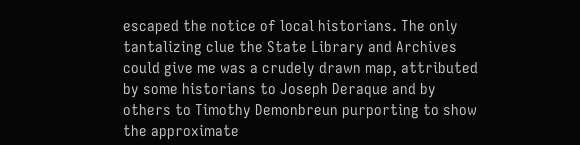escaped the notice of local historians. The only tantalizing clue the State Library and Archives could give me was a crudely drawn map, attributed by some historians to Joseph Deraque and by others to Timothy Demonbreun purporting to show the approximate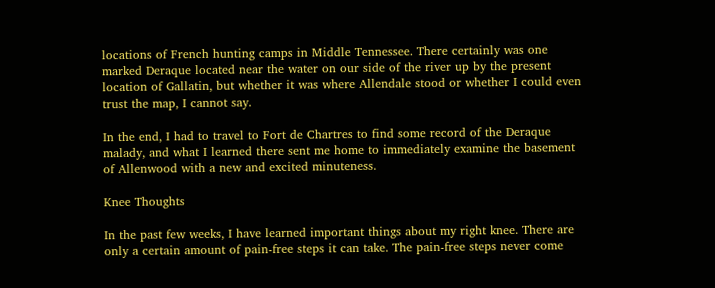locations of French hunting camps in Middle Tennessee. There certainly was one marked Deraque located near the water on our side of the river up by the present location of Gallatin, but whether it was where Allendale stood or whether I could even trust the map, I cannot say.

In the end, I had to travel to Fort de Chartres to find some record of the Deraque malady, and what I learned there sent me home to immediately examine the basement of Allenwood with a new and excited minuteness.

Knee Thoughts

In the past few weeks, I have learned important things about my right knee. There are only a certain amount of pain-free steps it can take. The pain-free steps never come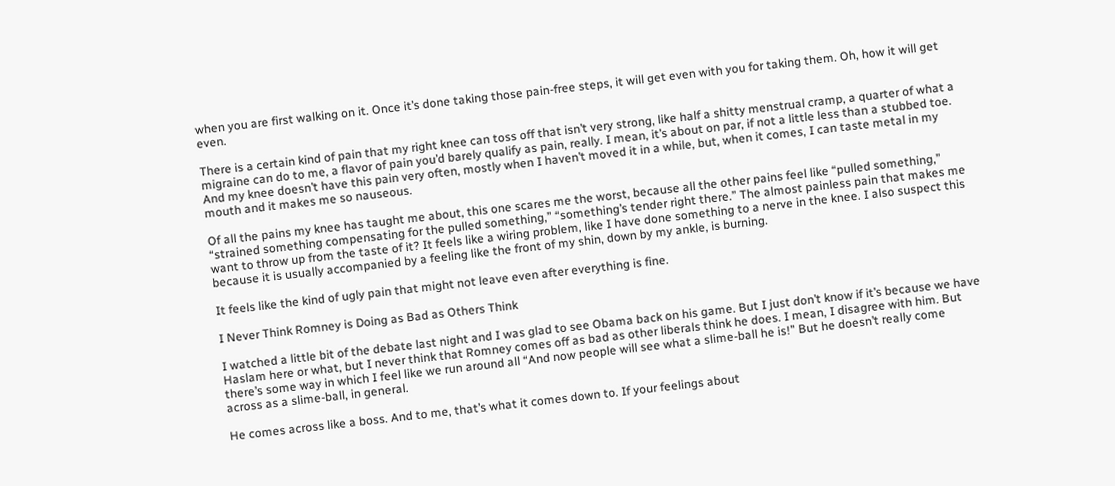when you are first walking on it. Once it’s done taking those pain-free steps, it will get even with you for taking them. Oh, how it will get even.

There is a certain kind of pain that my right knee can toss off that isn’t very strong, like half a shitty menstrual cramp, a quarter of what a migraine can do to me, a flavor of pain you’d barely qualify as pain, really. I mean, it’s about on par, if not a little less than a stubbed toe. And my knee doesn’t have this pain very often, mostly when I haven’t moved it in a while, but, when it comes, I can taste metal in my mouth and it makes me so nauseous.

Of all the pains my knee has taught me about, this one scares me the worst, because all the other pains feel like “pulled something,” “strained something compensating for the pulled something,” “something’s tender right there.” The almost painless pain that makes me want to throw up from the taste of it? It feels like a wiring problem, like I have done something to a nerve in the knee. I also suspect this because it is usually accompanied by a feeling like the front of my shin, down by my ankle, is burning.

It feels like the kind of ugly pain that might not leave even after everything is fine.

I Never Think Romney is Doing as Bad as Others Think

I watched a little bit of the debate last night and I was glad to see Obama back on his game. But I just don’t know if it’s because we have Haslam here or what, but I never think that Romney comes off as bad as other liberals think he does. I mean, I disagree with him. But there’s some way in which I feel like we run around all “And now people will see what a slime-ball he is!” But he doesn’t really come across as a slime-ball, in general.

He comes across like a boss. And to me, that’s what it comes down to. If your feelings about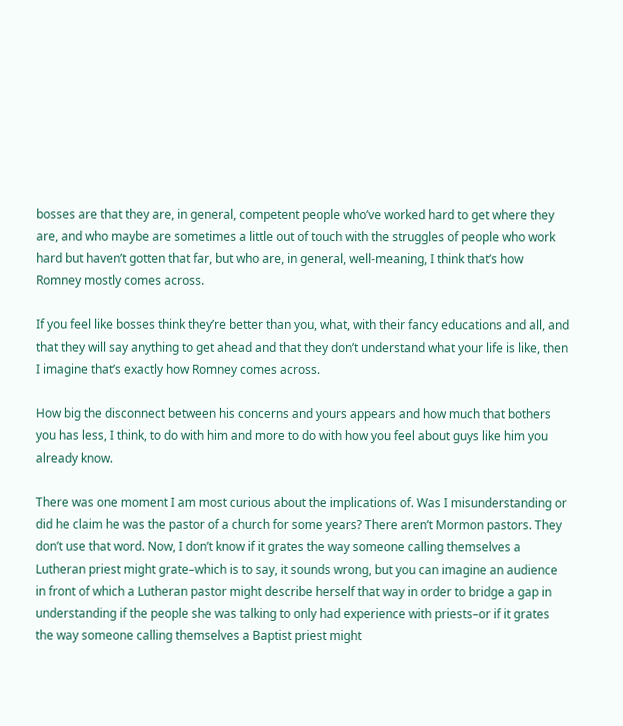bosses are that they are, in general, competent people who’ve worked hard to get where they are, and who maybe are sometimes a little out of touch with the struggles of people who work hard but haven’t gotten that far, but who are, in general, well-meaning, I think that’s how Romney mostly comes across.

If you feel like bosses think they’re better than you, what, with their fancy educations and all, and that they will say anything to get ahead and that they don’t understand what your life is like, then I imagine that’s exactly how Romney comes across.

How big the disconnect between his concerns and yours appears and how much that bothers you has less, I think, to do with him and more to do with how you feel about guys like him you already know.

There was one moment I am most curious about the implications of. Was I misunderstanding or did he claim he was the pastor of a church for some years? There aren’t Mormon pastors. They don’t use that word. Now, I don’t know if it grates the way someone calling themselves a Lutheran priest might grate–which is to say, it sounds wrong, but you can imagine an audience in front of which a Lutheran pastor might describe herself that way in order to bridge a gap in understanding if the people she was talking to only had experience with priests–or if it grates the way someone calling themselves a Baptist priest might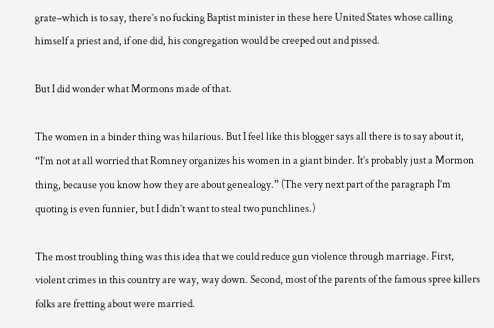grate–which is to say, there’s no fucking Baptist minister in these here United States whose calling himself a priest and, if one did, his congregation would be creeped out and pissed.

But I did wonder what Mormons made of that.

The women in a binder thing was hilarious. But I feel like this blogger says all there is to say about it, “I’m not at all worried that Romney organizes his women in a giant binder. It’s probably just a Mormon thing, because you know how they are about genealogy.” (The very next part of the paragraph I’m quoting is even funnier, but I didn’t want to steal two punchlines.)

The most troubling thing was this idea that we could reduce gun violence through marriage. First, violent crimes in this country are way, way down. Second, most of the parents of the famous spree killers folks are fretting about were married.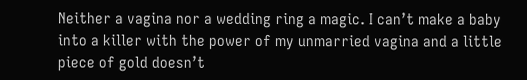Neither a vagina nor a wedding ring a magic. I can’t make a baby into a killer with the power of my unmarried vagina and a little piece of gold doesn’t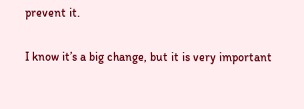prevent it.

I know it’s a big change, but it is very important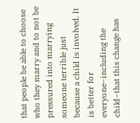that people be able to choose who they marry and to not be pressured into marrying someone terrible just because a child is involved. It is better for everyone–including the child–that this change has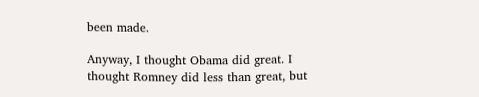been made.

Anyway, I thought Obama did great. I thought Romney did less than great, but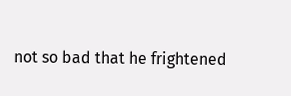not so bad that he frightened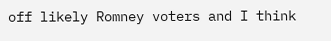off likely Romney voters and I think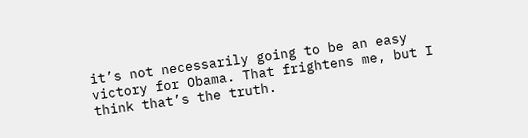it’s not necessarily going to be an easy victory for Obama. That frightens me, but I think that’s the truth.